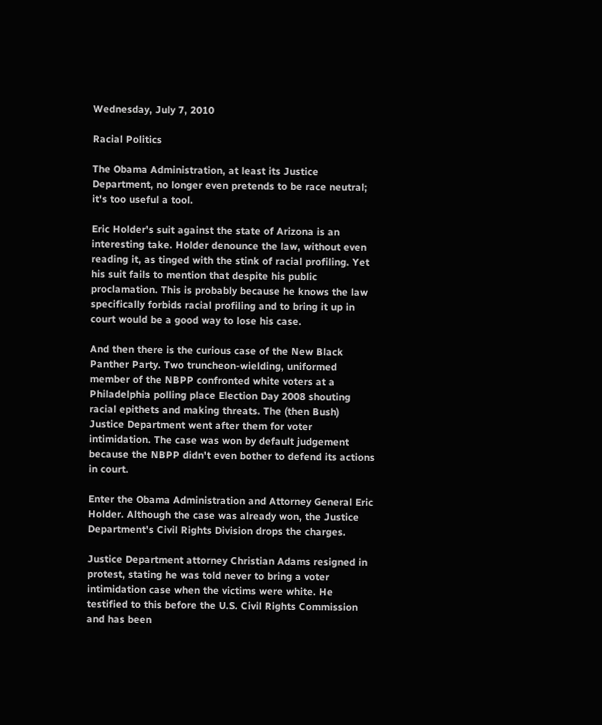Wednesday, July 7, 2010

Racial Politics

The Obama Administration, at least its Justice Department, no longer even pretends to be race neutral; it's too useful a tool.

Eric Holder's suit against the state of Arizona is an interesting take. Holder denounce the law, without even reading it, as tinged with the stink of racial profiling. Yet his suit fails to mention that despite his public proclamation. This is probably because he knows the law specifically forbids racial profiling and to bring it up in court would be a good way to lose his case.

And then there is the curious case of the New Black Panther Party. Two truncheon-wielding, uniformed member of the NBPP confronted white voters at a Philadelphia polling place Election Day 2008 shouting racial epithets and making threats. The (then Bush) Justice Department went after them for voter intimidation. The case was won by default judgement because the NBPP didn't even bother to defend its actions in court.

Enter the Obama Administration and Attorney General Eric Holder. Although the case was already won, the Justice Department's Civil Rights Division drops the charges.

Justice Department attorney Christian Adams resigned in protest, stating he was told never to bring a voter intimidation case when the victims were white. He testified to this before the U.S. Civil Rights Commission and has been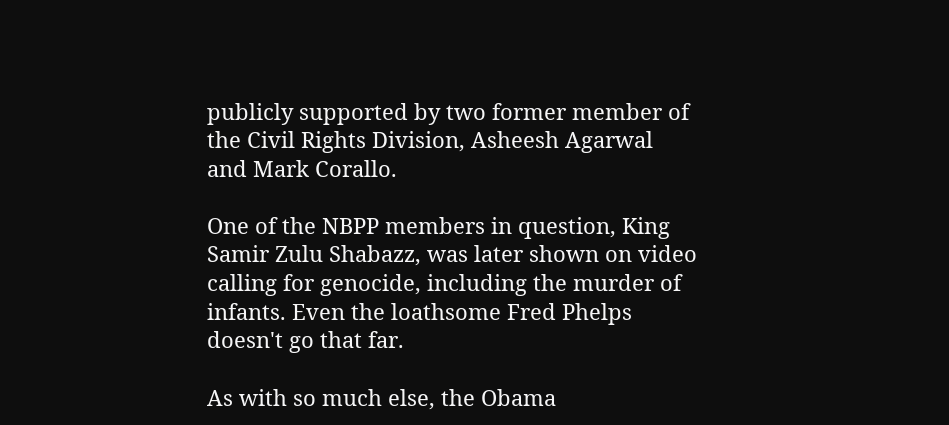publicly supported by two former member of the Civil Rights Division, Asheesh Agarwal and Mark Corallo.

One of the NBPP members in question, King Samir Zulu Shabazz, was later shown on video calling for genocide, including the murder of infants. Even the loathsome Fred Phelps doesn't go that far.

As with so much else, the Obama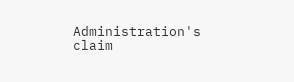Administration's claim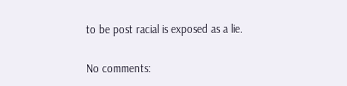to be post racial is exposed as a lie.

No comments: